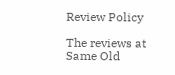Review Policy

The reviews at Same Old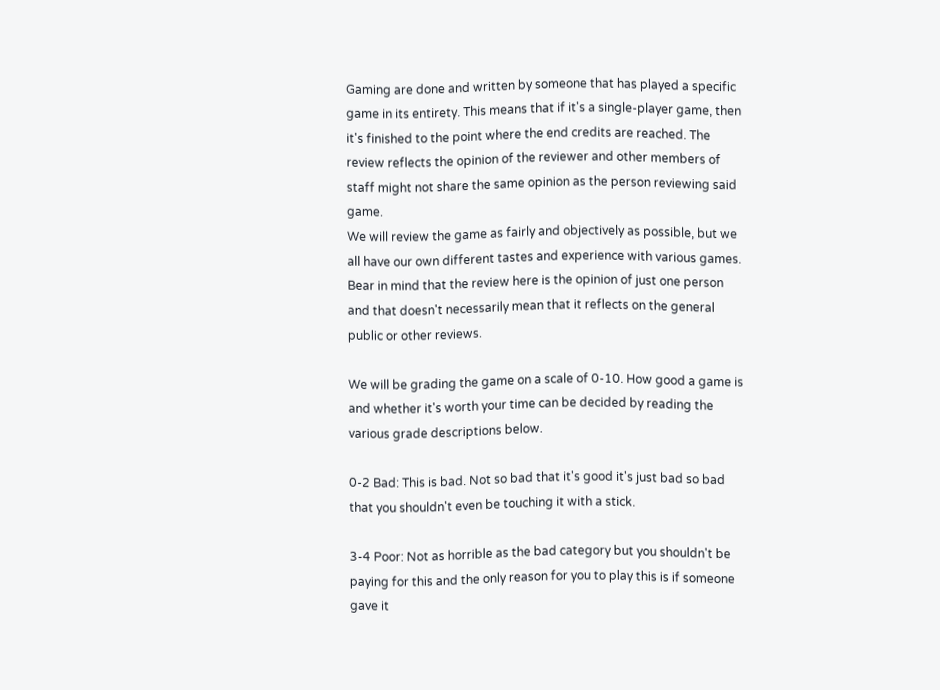Gaming are done and written by someone that has played a specific game in its entirety. This means that if it's a single-player game, then it's finished to the point where the end credits are reached. The review reflects the opinion of the reviewer and other members of staff might not share the same opinion as the person reviewing said game.
We will review the game as fairly and objectively as possible, but we all have our own different tastes and experience with various games. Bear in mind that the review here is the opinion of just one person and that doesn't necessarily mean that it reflects on the general public or other reviews.

We will be grading the game on a scale of 0-10. How good a game is and whether it's worth your time can be decided by reading the various grade descriptions below.

0-2 Bad: This is bad. Not so bad that it's good it's just bad so bad that you shouldn't even be touching it with a stick.

3-4 Poor: Not as horrible as the bad category but you shouldn't be paying for this and the only reason for you to play this is if someone gave it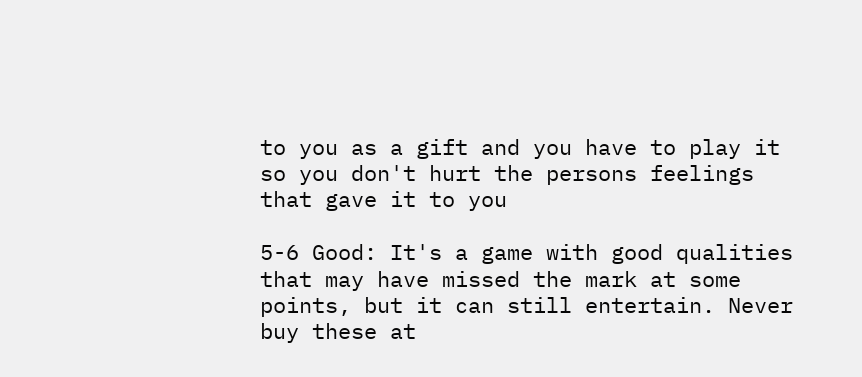to you as a gift and you have to play it so you don't hurt the persons feelings that gave it to you

5-6 Good: It's a game with good qualities that may have missed the mark at some points, but it can still entertain. Never buy these at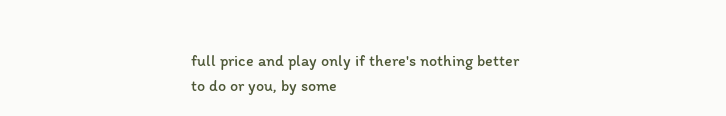full price and play only if there's nothing better to do or you, by some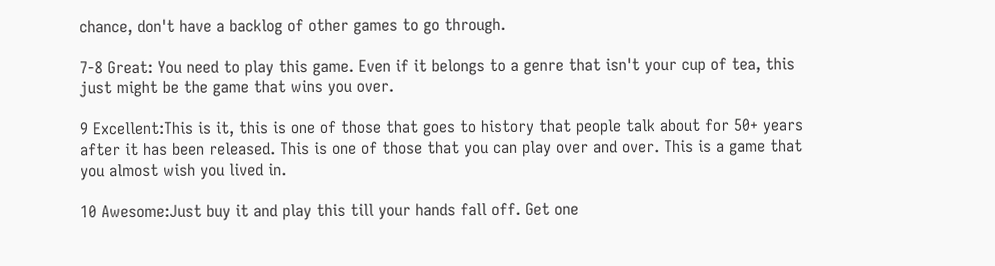chance, don't have a backlog of other games to go through.

7-8 Great: You need to play this game. Even if it belongs to a genre that isn't your cup of tea, this just might be the game that wins you over.

9 Excellent:This is it, this is one of those that goes to history that people talk about for 50+ years after it has been released. This is one of those that you can play over and over. This is a game that you almost wish you lived in.

10 Awesome:Just buy it and play this till your hands fall off. Get one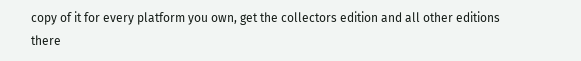copy of it for every platform you own, get the collectors edition and all other editions there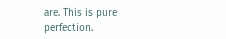are. This is pure perfection.